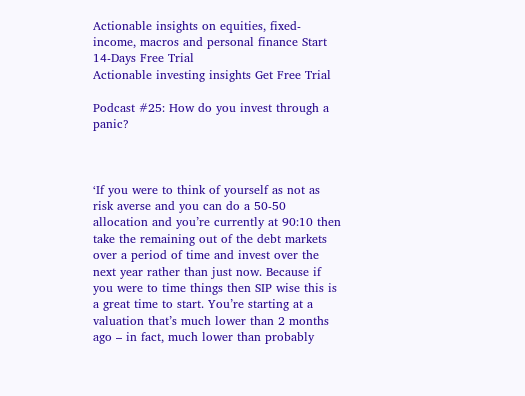Actionable insights on equities, fixed-income, macros and personal finance Start 14-Days Free Trial
Actionable investing insights Get Free Trial

Podcast #25: How do you invest through a panic?



‘If you were to think of yourself as not as risk averse and you can do a 50-50 allocation and you’re currently at 90:10 then take the remaining out of the debt markets over a period of time and invest over the next year rather than just now. Because if you were to time things then SIP wise this is a great time to start. You’re starting at a valuation that’s much lower than 2 months ago – in fact, much lower than probably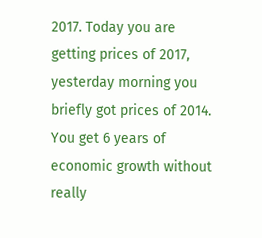2017. Today you are getting prices of 2017, yesterday morning you briefly got prices of 2014. You get 6 years of economic growth without really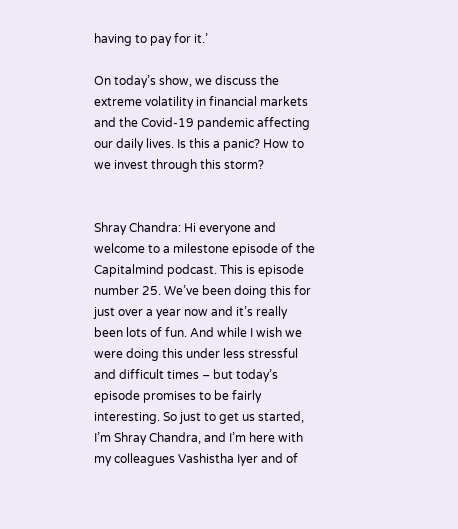having to pay for it.’

On today’s show, we discuss the extreme volatility in financial markets and the Covid-19 pandemic affecting our daily lives. Is this a panic? How to we invest through this storm?


Shray Chandra: Hi everyone and welcome to a milestone episode of the Capitalmind podcast. This is episode number 25. We’ve been doing this for just over a year now and it’s really been lots of fun. And while I wish we were doing this under less stressful and difficult times – but today’s episode promises to be fairly interesting. So just to get us started, I’m Shray Chandra, and I’m here with my colleagues Vashistha Iyer and of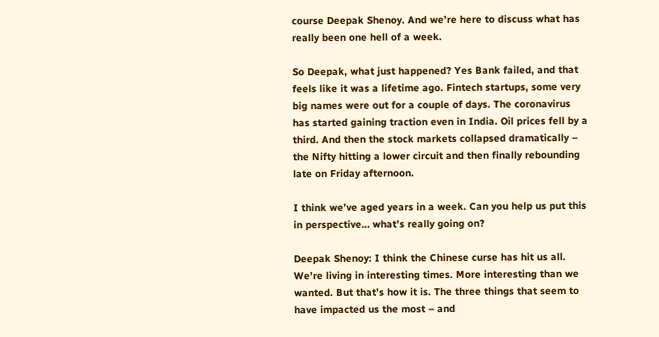course Deepak Shenoy. And we’re here to discuss what has really been one hell of a week.

So Deepak, what just happened? Yes Bank failed, and that feels like it was a lifetime ago. Fintech startups, some very big names were out for a couple of days. The coronavirus has started gaining traction even in India. Oil prices fell by a third. And then the stock markets collapsed dramatically – the Nifty hitting a lower circuit and then finally rebounding late on Friday afternoon.

I think we’ve aged years in a week. Can you help us put this in perspective… what’s really going on?

Deepak Shenoy: I think the Chinese curse has hit us all. We’re living in interesting times. More interesting than we wanted. But that’s how it is. The three things that seem to have impacted us the most – and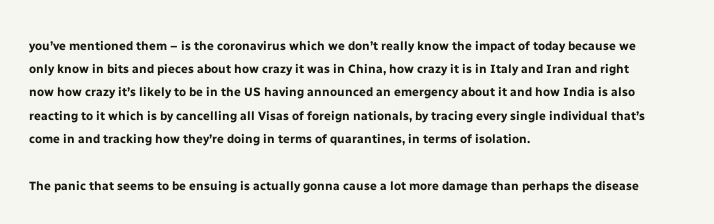you’ve mentioned them – is the coronavirus which we don’t really know the impact of today because we only know in bits and pieces about how crazy it was in China, how crazy it is in Italy and Iran and right now how crazy it’s likely to be in the US having announced an emergency about it and how India is also reacting to it which is by cancelling all Visas of foreign nationals, by tracing every single individual that’s come in and tracking how they’re doing in terms of quarantines, in terms of isolation.

The panic that seems to be ensuing is actually gonna cause a lot more damage than perhaps the disease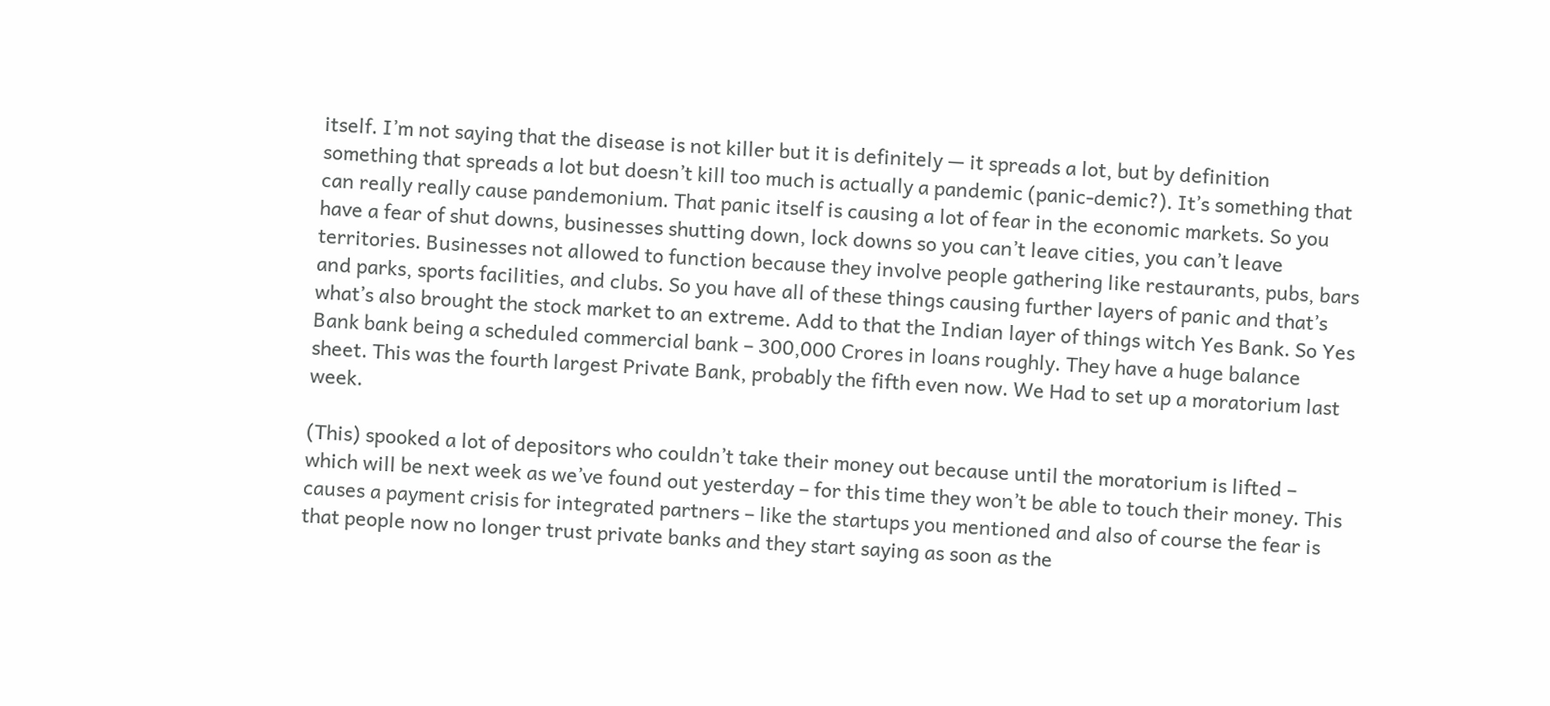itself. I’m not saying that the disease is not killer but it is definitely — it spreads a lot, but by definition something that spreads a lot but doesn’t kill too much is actually a pandemic (panic-demic?). It’s something that can really really cause pandemonium. That panic itself is causing a lot of fear in the economic markets. So you have a fear of shut downs, businesses shutting down, lock downs so you can’t leave cities, you can’t leave territories. Businesses not allowed to function because they involve people gathering like restaurants, pubs, bars and parks, sports facilities, and clubs. So you have all of these things causing further layers of panic and that’s what’s also brought the stock market to an extreme. Add to that the Indian layer of things witch Yes Bank. So Yes Bank bank being a scheduled commercial bank – 300,000 Crores in loans roughly. They have a huge balance sheet. This was the fourth largest Private Bank, probably the fifth even now. We Had to set up a moratorium last week.

(This) spooked a lot of depositors who couldn’t take their money out because until the moratorium is lifted – which will be next week as we’ve found out yesterday – for this time they won’t be able to touch their money. This causes a payment crisis for integrated partners – like the startups you mentioned and also of course the fear is that people now no longer trust private banks and they start saying as soon as the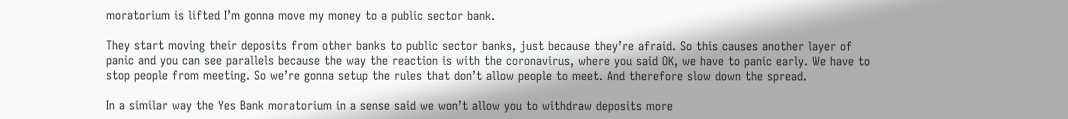moratorium is lifted I’m gonna move my money to a public sector bank.

They start moving their deposits from other banks to public sector banks, just because they’re afraid. So this causes another layer of panic and you can see parallels because the way the reaction is with the coronavirus, where you said OK, we have to panic early. We have to stop people from meeting. So we’re gonna setup the rules that don’t allow people to meet. And therefore slow down the spread.

In a similar way the Yes Bank moratorium in a sense said we won’t allow you to withdraw deposits more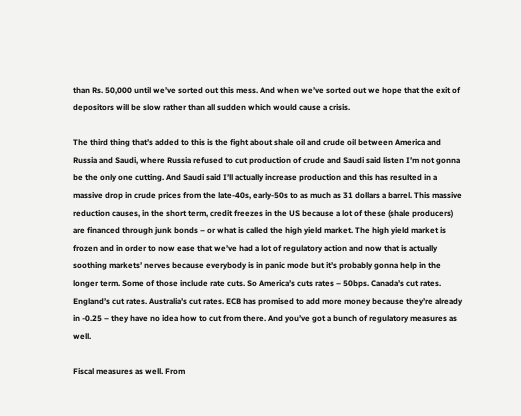than Rs. 50,000 until we’ve sorted out this mess. And when we’ve sorted out we hope that the exit of depositors will be slow rather than all sudden which would cause a crisis.

The third thing that’s added to this is the fight about shale oil and crude oil between America and Russia and Saudi, where Russia refused to cut production of crude and Saudi said listen I’m not gonna be the only one cutting. And Saudi said I’ll actually increase production and this has resulted in a massive drop in crude prices from the late-40s, early-50s to as much as 31 dollars a barrel. This massive reduction causes, in the short term, credit freezes in the US because a lot of these (shale producers) are financed through junk bonds – or what is called the high yield market. The high yield market is frozen and in order to now ease that we’ve had a lot of regulatory action and now that is actually soothing markets’ nerves because everybody is in panic mode but it’s probably gonna help in the longer term. Some of those include rate cuts. So America’s cuts rates – 50bps. Canada’s cut rates. England’s cut rates. Australia’s cut rates. ECB has promised to add more money because they’re already in -0.25 – they have no idea how to cut from there. And you’ve got a bunch of regulatory measures as well.

Fiscal measures as well. From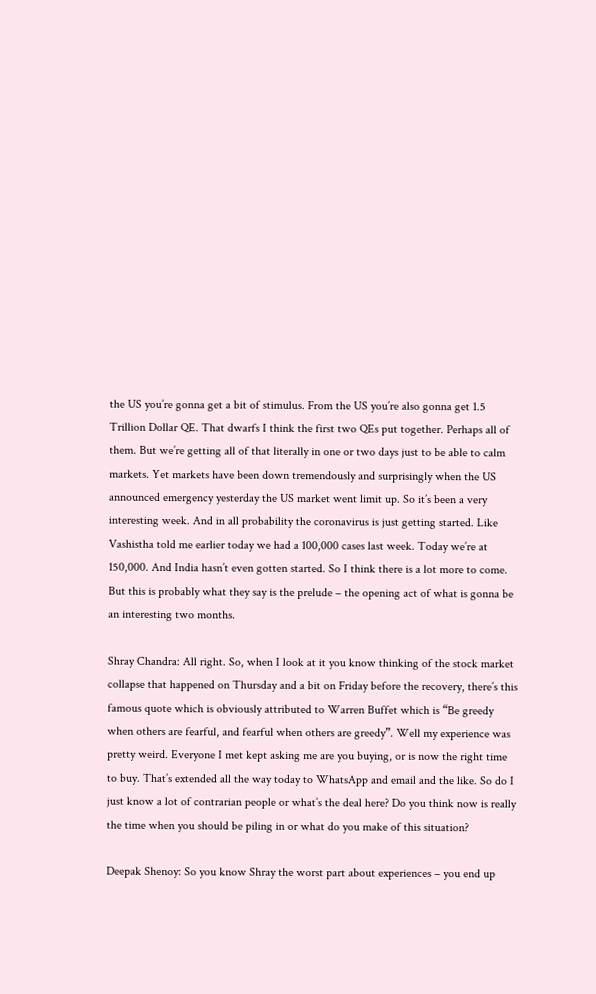the US you’re gonna get a bit of stimulus. From the US you’re also gonna get 1.5 Trillion Dollar QE. That dwarfs I think the first two QEs put together. Perhaps all of them. But we’re getting all of that literally in one or two days just to be able to calm markets. Yet markets have been down tremendously and surprisingly when the US announced emergency yesterday the US market went limit up. So it’s been a very interesting week. And in all probability the coronavirus is just getting started. Like Vashistha told me earlier today we had a 100,000 cases last week. Today we’re at 150,000. And India hasn’t even gotten started. So I think there is a lot more to come. But this is probably what they say is the prelude – the opening act of what is gonna be an interesting two months.

Shray Chandra: All right. So, when I look at it you know thinking of the stock market collapse that happened on Thursday and a bit on Friday before the recovery, there’s this famous quote which is obviously attributed to Warren Buffet which is “Be greedy when others are fearful, and fearful when others are greedy”. Well my experience was pretty weird. Everyone I met kept asking me are you buying, or is now the right time to buy. That’s extended all the way today to WhatsApp and email and the like. So do I just know a lot of contrarian people or what’s the deal here? Do you think now is really the time when you should be piling in or what do you make of this situation?

Deepak Shenoy: So you know Shray the worst part about experiences – you end up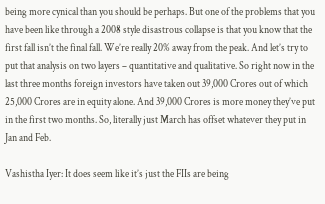being more cynical than you should be perhaps. But one of the problems that you have been like through a 2008 style disastrous collapse is that you know that the first fall isn’t the final fall. We’re really 20% away from the peak. And let’s try to put that analysis on two layers – quantitative and qualitative. So right now in the last three months foreign investors have taken out 39,000 Crores out of which 25,000 Crores are in equity alone. And 39,000 Crores is more money they’ve put in the first two months. So, literally just March has offset whatever they put in Jan and Feb.

Vashistha Iyer: It does seem like it’s just the FIIs are being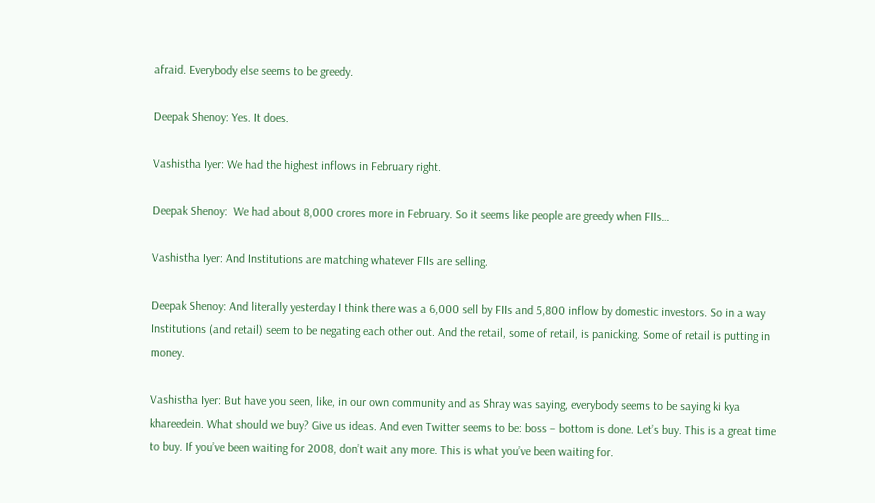afraid. Everybody else seems to be greedy.

Deepak Shenoy: Yes. It does.

Vashistha Iyer: We had the highest inflows in February right.

Deepak Shenoy:  We had about 8,000 crores more in February. So it seems like people are greedy when FIIs…

Vashistha Iyer: And Institutions are matching whatever FIIs are selling.

Deepak Shenoy: And literally yesterday I think there was a 6,000 sell by FIIs and 5,800 inflow by domestic investors. So in a way Institutions (and retail) seem to be negating each other out. And the retail, some of retail, is panicking. Some of retail is putting in money.

Vashistha Iyer: But have you seen, like, in our own community and as Shray was saying, everybody seems to be saying ki kya khareedein. What should we buy? Give us ideas. And even Twitter seems to be: boss – bottom is done. Let’s buy. This is a great time to buy. If you’ve been waiting for 2008, don’t wait any more. This is what you’ve been waiting for.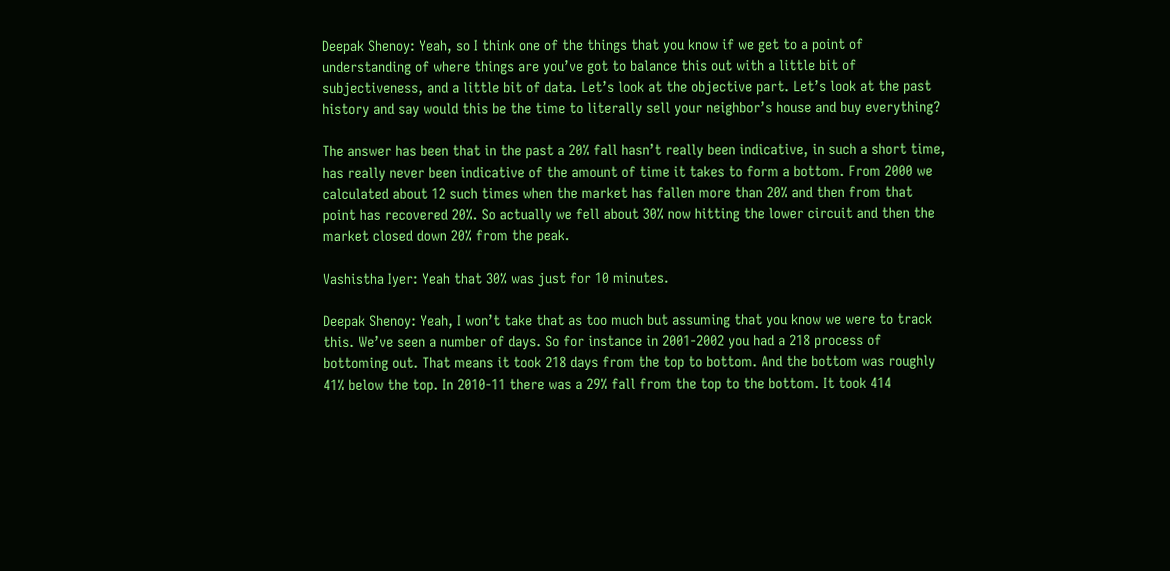Deepak Shenoy: Yeah, so I think one of the things that you know if we get to a point of understanding of where things are you’ve got to balance this out with a little bit of subjectiveness, and a little bit of data. Let’s look at the objective part. Let’s look at the past history and say would this be the time to literally sell your neighbor’s house and buy everything?

The answer has been that in the past a 20% fall hasn’t really been indicative, in such a short time, has really never been indicative of the amount of time it takes to form a bottom. From 2000 we calculated about 12 such times when the market has fallen more than 20% and then from that point has recovered 20%. So actually we fell about 30% now hitting the lower circuit and then the market closed down 20% from the peak.

Vashistha Iyer: Yeah that 30% was just for 10 minutes.

Deepak Shenoy: Yeah, I won’t take that as too much but assuming that you know we were to track this. We’ve seen a number of days. So for instance in 2001-2002 you had a 218 process of bottoming out. That means it took 218 days from the top to bottom. And the bottom was roughly 41% below the top. In 2010-11 there was a 29% fall from the top to the bottom. It took 414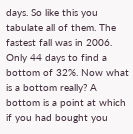days. So like this you tabulate all of them. The fastest fall was in 2006. Only 44 days to find a bottom of 32%. Now what is a bottom really? A bottom is a point at which if you had bought you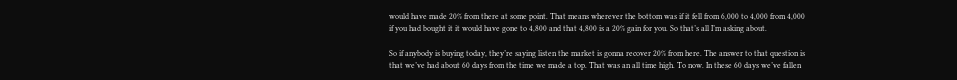would have made 20% from there at some point. That means wherever the bottom was if it fell from 6,000 to 4,000 from 4,000 if you had bought it it would have gone to 4,800 and that 4,800 is a 20% gain for you. So that’s all I’m asking about.

So if anybody is buying today, they’re saying listen the market is gonna recover 20% from here. The answer to that question is that we’ve had about 60 days from the time we made a top. That was an all time high. To now. In these 60 days we’ve fallen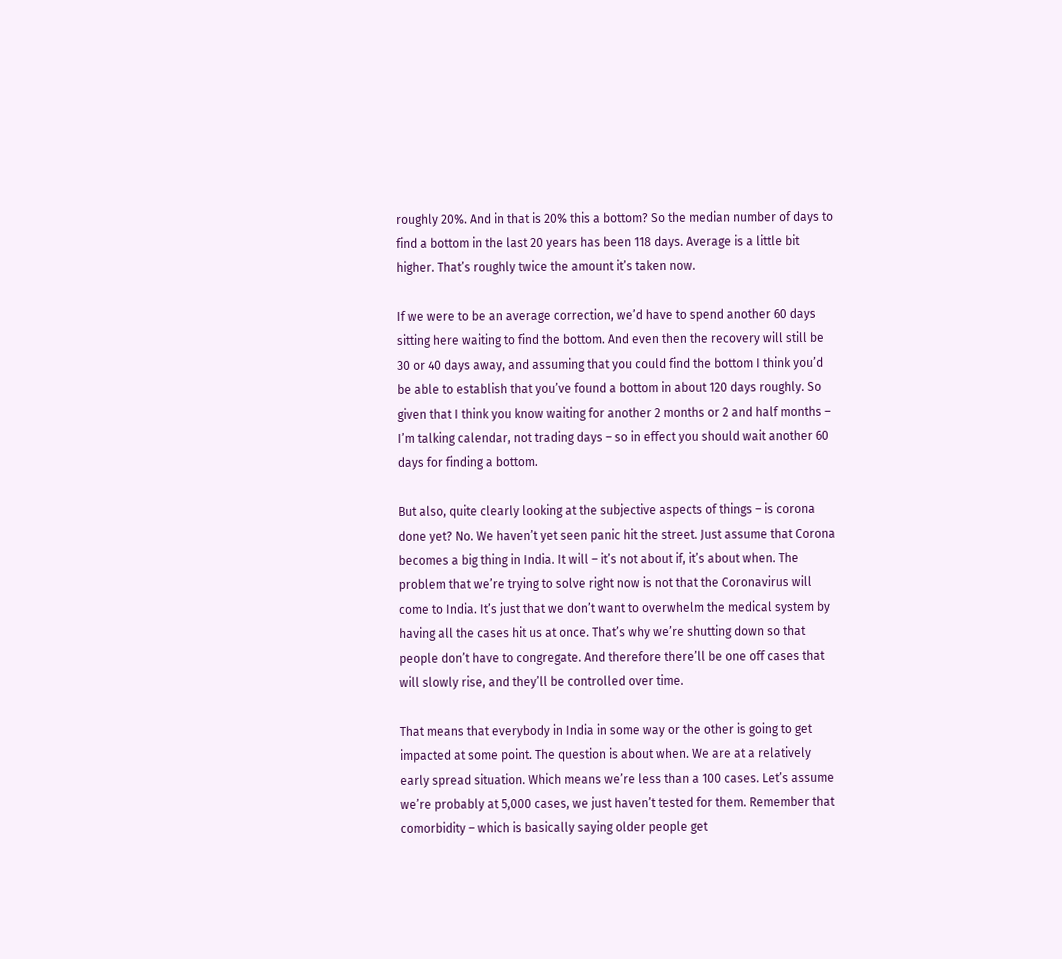roughly 20%. And in that is 20% this a bottom? So the median number of days to find a bottom in the last 20 years has been 118 days. Average is a little bit higher. That’s roughly twice the amount it’s taken now.

If we were to be an average correction, we’d have to spend another 60 days sitting here waiting to find the bottom. And even then the recovery will still be 30 or 40 days away, and assuming that you could find the bottom I think you’d be able to establish that you’ve found a bottom in about 120 days roughly. So given that I think you know waiting for another 2 months or 2 and half months – I’m talking calendar, not trading days – so in effect you should wait another 60 days for finding a bottom.

But also, quite clearly looking at the subjective aspects of things – is corona done yet? No. We haven’t yet seen panic hit the street. Just assume that Corona becomes a big thing in India. It will – it’s not about if, it’s about when. The problem that we’re trying to solve right now is not that the Coronavirus will come to India. It’s just that we don’t want to overwhelm the medical system by having all the cases hit us at once. That’s why we’re shutting down so that people don’t have to congregate. And therefore there’ll be one off cases that will slowly rise, and they’ll be controlled over time.

That means that everybody in India in some way or the other is going to get impacted at some point. The question is about when. We are at a relatively early spread situation. Which means we’re less than a 100 cases. Let’s assume we’re probably at 5,000 cases, we just haven’t tested for them. Remember that comorbidity – which is basically saying older people get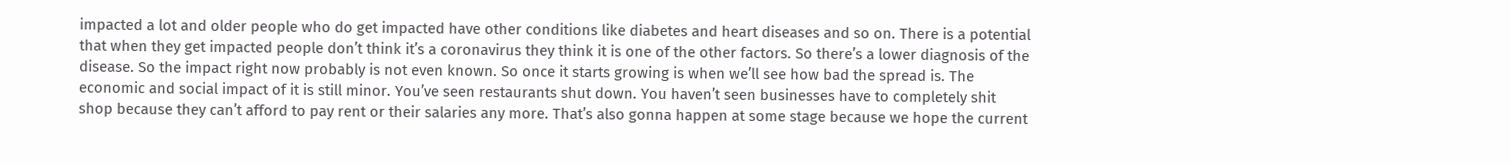impacted a lot and older people who do get impacted have other conditions like diabetes and heart diseases and so on. There is a potential that when they get impacted people don’t think it’s a coronavirus they think it is one of the other factors. So there’s a lower diagnosis of the disease. So the impact right now probably is not even known. So once it starts growing is when we’ll see how bad the spread is. The economic and social impact of it is still minor. You’ve seen restaurants shut down. You haven’t seen businesses have to completely shit shop because they can’t afford to pay rent or their salaries any more. That’s also gonna happen at some stage because we hope the current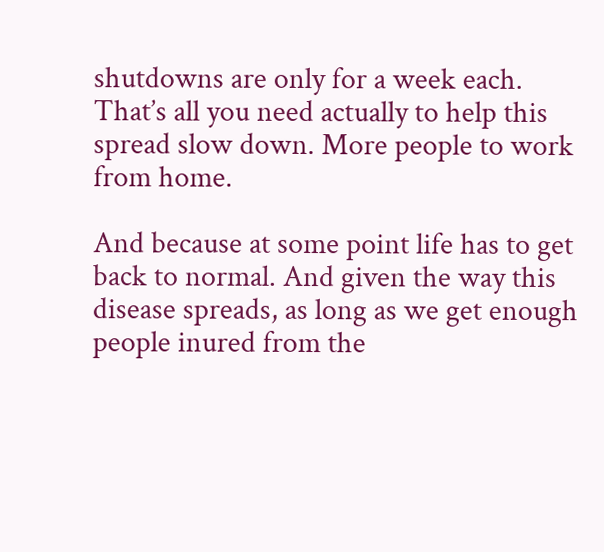shutdowns are only for a week each. That’s all you need actually to help this spread slow down. More people to work from home.

And because at some point life has to get back to normal. And given the way this disease spreads, as long as we get enough people inured from the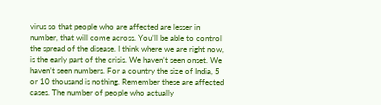virus so that people who are affected are lesser in number, that will come across. You’ll be able to control the spread of the disease. I think where we are right now, is the early part of the crisis. We haven’t seen onset. We haven’t seen numbers. For a country the size of India, 5 or 10 thousand is nothing. Remember these are affected cases. The number of people who actually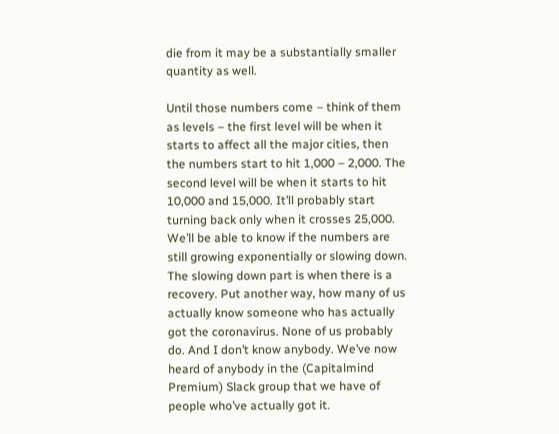die from it may be a substantially smaller quantity as well.

Until those numbers come – think of them as levels – the first level will be when it starts to affect all the major cities, then the numbers start to hit 1,000 – 2,000. The second level will be when it starts to hit 10,000 and 15,000. It’ll probably start turning back only when it crosses 25,000. We’ll be able to know if the numbers are still growing exponentially or slowing down. The slowing down part is when there is a recovery. Put another way, how many of us actually know someone who has actually got the coronavirus. None of us probably do. And I don’t know anybody. We’ve now heard of anybody in the (Capitalmind Premium) Slack group that we have of people who’ve actually got it.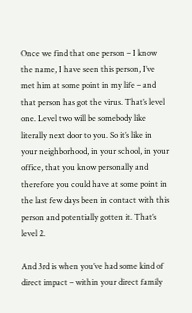Once we find that one person – I know the name, I have seen this person, I’ve met him at some point in my life – and that person has got the virus. That’s level one. Level two will be somebody like literally next door to you. So it’s like in your neighborhood, in your school, in your office, that you know personally and therefore you could have at some point in the last few days been in contact with this person and potentially gotten it. That’s level 2.

And 3rd is when you’ve had some kind of direct impact – within your direct family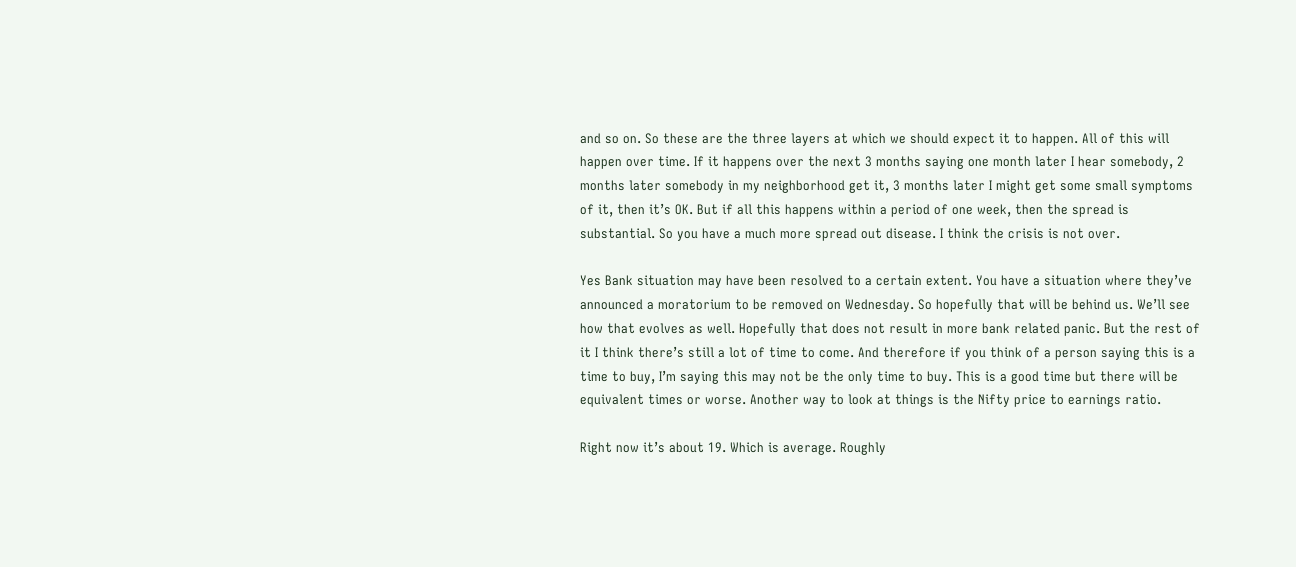and so on. So these are the three layers at which we should expect it to happen. All of this will happen over time. If it happens over the next 3 months saying one month later I hear somebody, 2 months later somebody in my neighborhood get it, 3 months later I might get some small symptoms of it, then it’s OK. But if all this happens within a period of one week, then the spread is substantial. So you have a much more spread out disease. I think the crisis is not over.

Yes Bank situation may have been resolved to a certain extent. You have a situation where they’ve announced a moratorium to be removed on Wednesday. So hopefully that will be behind us. We’ll see how that evolves as well. Hopefully that does not result in more bank related panic. But the rest of it I think there’s still a lot of time to come. And therefore if you think of a person saying this is a time to buy, I’m saying this may not be the only time to buy. This is a good time but there will be equivalent times or worse. Another way to look at things is the Nifty price to earnings ratio.

Right now it’s about 19. Which is average. Roughly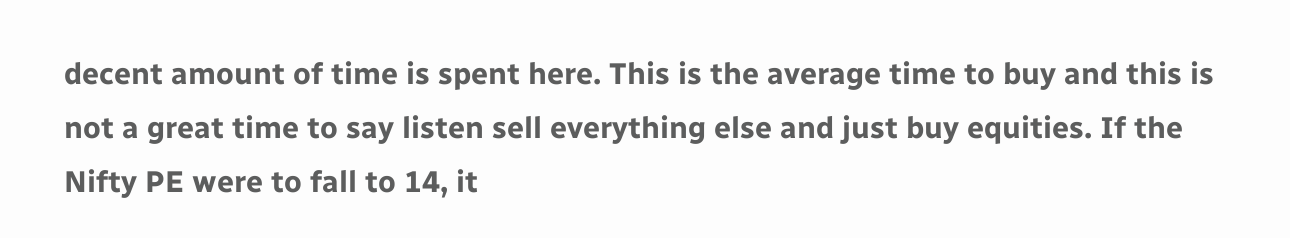decent amount of time is spent here. This is the average time to buy and this is not a great time to say listen sell everything else and just buy equities. If the Nifty PE were to fall to 14, it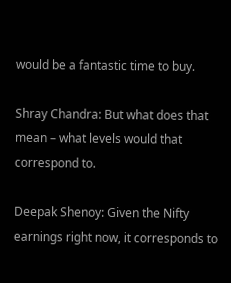would be a fantastic time to buy.

Shray Chandra: But what does that mean – what levels would that correspond to.

Deepak Shenoy: Given the Nifty earnings right now, it corresponds to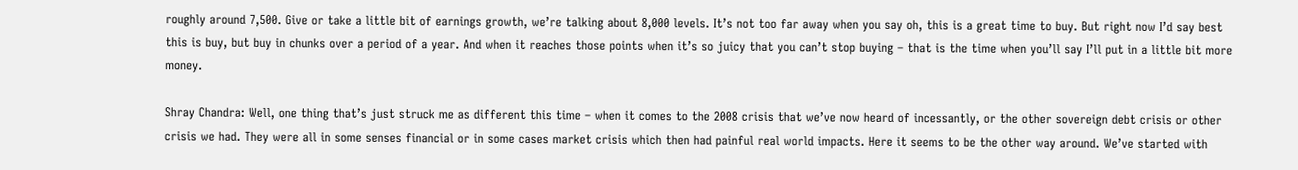roughly around 7,500. Give or take a little bit of earnings growth, we’re talking about 8,000 levels. It’s not too far away when you say oh, this is a great time to buy. But right now I’d say best this is buy, but buy in chunks over a period of a year. And when it reaches those points when it’s so juicy that you can’t stop buying – that is the time when you’ll say I’ll put in a little bit more money.

Shray Chandra: Well, one thing that’s just struck me as different this time – when it comes to the 2008 crisis that we’ve now heard of incessantly, or the other sovereign debt crisis or other crisis we had. They were all in some senses financial or in some cases market crisis which then had painful real world impacts. Here it seems to be the other way around. We’ve started with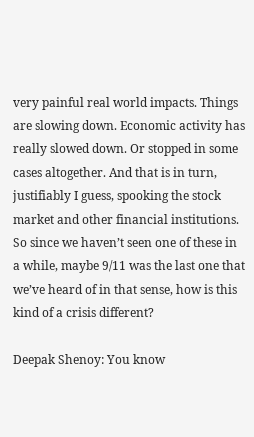very painful real world impacts. Things are slowing down. Economic activity has really slowed down. Or stopped in some cases altogether. And that is in turn, justifiably I guess, spooking the stock market and other financial institutions. So since we haven’t seen one of these in a while, maybe 9/11 was the last one that we’ve heard of in that sense, how is this kind of a crisis different?

Deepak Shenoy: You know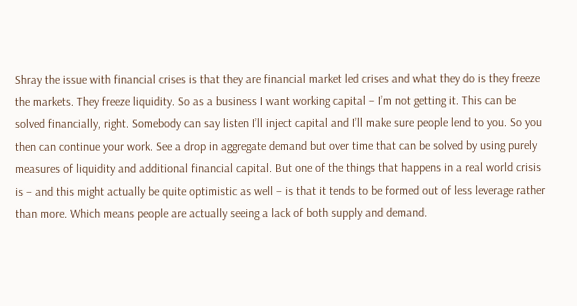Shray the issue with financial crises is that they are financial market led crises and what they do is they freeze the markets. They freeze liquidity. So as a business I want working capital – I’m not getting it. This can be solved financially, right. Somebody can say listen I’ll inject capital and I’ll make sure people lend to you. So you then can continue your work. See a drop in aggregate demand but over time that can be solved by using purely measures of liquidity and additional financial capital. But one of the things that happens in a real world crisis is – and this might actually be quite optimistic as well – is that it tends to be formed out of less leverage rather than more. Which means people are actually seeing a lack of both supply and demand.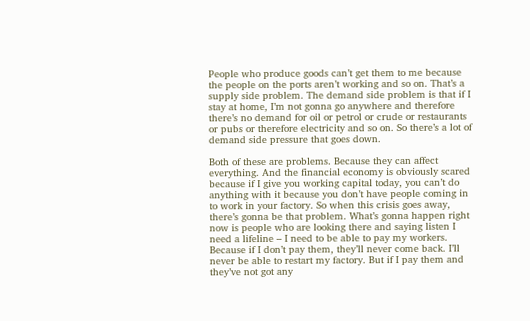People who produce goods can’t get them to me because the people on the ports aren’t working and so on. That’s a supply side problem. The demand side problem is that if I stay at home, I’m not gonna go anywhere and therefore there’s no demand for oil or petrol or crude or restaurants or pubs or therefore electricity and so on. So there’s a lot of demand side pressure that goes down.

Both of these are problems. Because they can affect everything. And the financial economy is obviously scared because if I give you working capital today, you can’t do anything with it because you don’t have people coming in to work in your factory. So when this crisis goes away, there’s gonna be that problem. What’s gonna happen right now is people who are looking there and saying listen I need a lifeline – I need to be able to pay my workers. Because if I don’t pay them, they’ll never come back. I’ll never be able to restart my factory. But if I pay them and they’ve not got any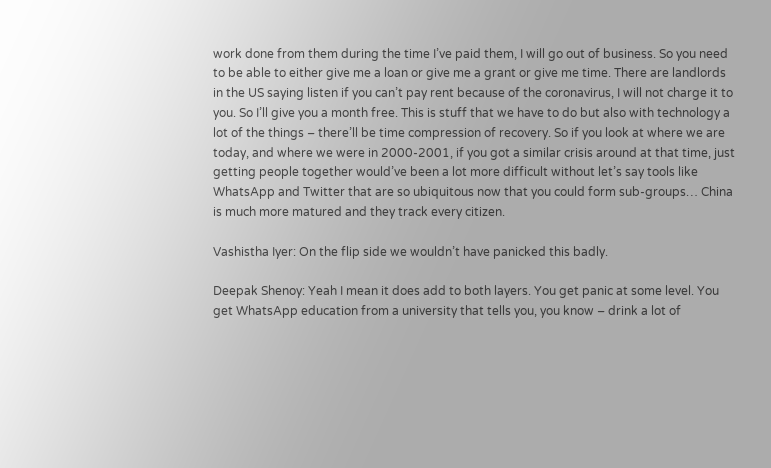work done from them during the time I’ve paid them, I will go out of business. So you need to be able to either give me a loan or give me a grant or give me time. There are landlords in the US saying listen if you can’t pay rent because of the coronavirus, I will not charge it to you. So I’ll give you a month free. This is stuff that we have to do but also with technology a lot of the things – there’ll be time compression of recovery. So if you look at where we are today, and where we were in 2000-2001, if you got a similar crisis around at that time, just getting people together would’ve been a lot more difficult without let’s say tools like WhatsApp and Twitter that are so ubiquitous now that you could form sub-groups… China is much more matured and they track every citizen.

Vashistha Iyer: On the flip side we wouldn’t have panicked this badly.

Deepak Shenoy: Yeah I mean it does add to both layers. You get panic at some level. You get WhatsApp education from a university that tells you, you know – drink a lot of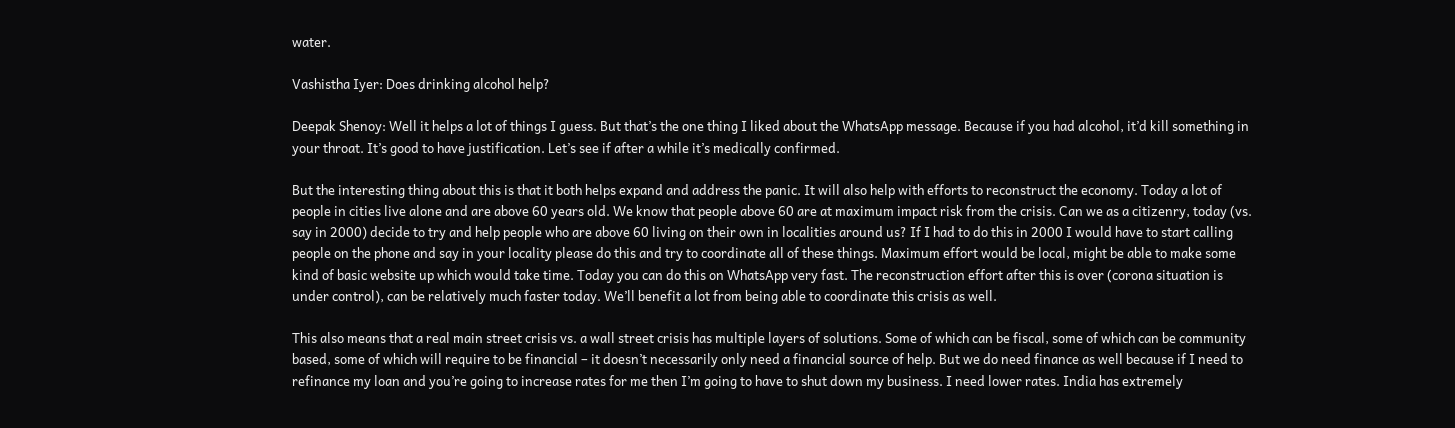water.

Vashistha Iyer: Does drinking alcohol help?

Deepak Shenoy: Well it helps a lot of things I guess. But that’s the one thing I liked about the WhatsApp message. Because if you had alcohol, it’d kill something in your throat. It’s good to have justification. Let’s see if after a while it’s medically confirmed.

But the interesting thing about this is that it both helps expand and address the panic. It will also help with efforts to reconstruct the economy. Today a lot of people in cities live alone and are above 60 years old. We know that people above 60 are at maximum impact risk from the crisis. Can we as a citizenry, today (vs. say in 2000) decide to try and help people who are above 60 living on their own in localities around us? If I had to do this in 2000 I would have to start calling people on the phone and say in your locality please do this and try to coordinate all of these things. Maximum effort would be local, might be able to make some kind of basic website up which would take time. Today you can do this on WhatsApp very fast. The reconstruction effort after this is over (corona situation is under control), can be relatively much faster today. We’ll benefit a lot from being able to coordinate this crisis as well.

This also means that a real main street crisis vs. a wall street crisis has multiple layers of solutions. Some of which can be fiscal, some of which can be community based, some of which will require to be financial – it doesn’t necessarily only need a financial source of help. But we do need finance as well because if I need to refinance my loan and you’re going to increase rates for me then I’m going to have to shut down my business. I need lower rates. India has extremely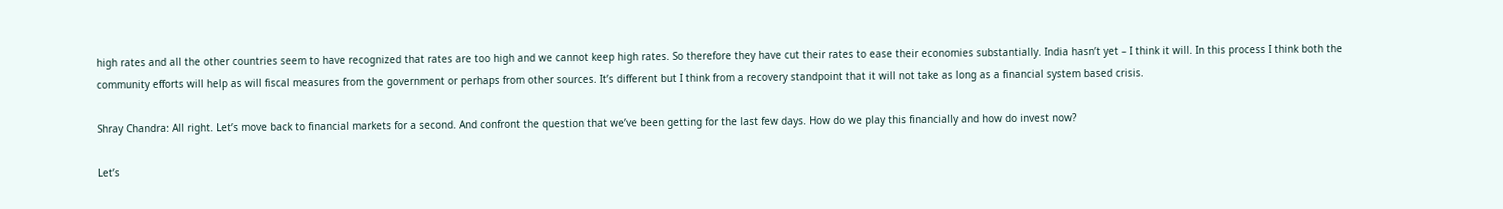high rates and all the other countries seem to have recognized that rates are too high and we cannot keep high rates. So therefore they have cut their rates to ease their economies substantially. India hasn’t yet – I think it will. In this process I think both the community efforts will help as will fiscal measures from the government or perhaps from other sources. It’s different but I think from a recovery standpoint that it will not take as long as a financial system based crisis.

Shray Chandra: All right. Let’s move back to financial markets for a second. And confront the question that we’ve been getting for the last few days. How do we play this financially and how do invest now?

Let’s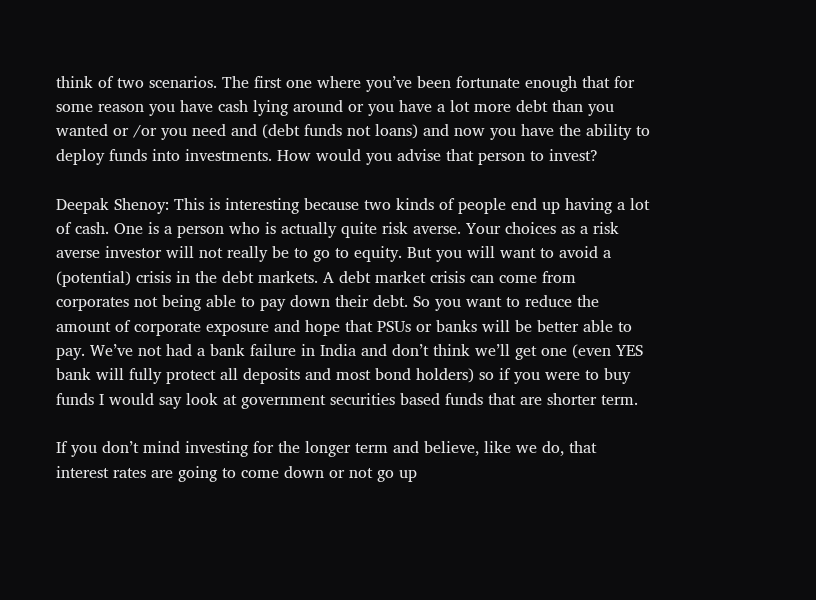think of two scenarios. The first one where you’ve been fortunate enough that for some reason you have cash lying around or you have a lot more debt than you wanted or /or you need and (debt funds not loans) and now you have the ability to deploy funds into investments. How would you advise that person to invest?

Deepak Shenoy: This is interesting because two kinds of people end up having a lot of cash. One is a person who is actually quite risk averse. Your choices as a risk averse investor will not really be to go to equity. But you will want to avoid a (potential) crisis in the debt markets. A debt market crisis can come from corporates not being able to pay down their debt. So you want to reduce the amount of corporate exposure and hope that PSUs or banks will be better able to pay. We’ve not had a bank failure in India and don’t think we’ll get one (even YES bank will fully protect all deposits and most bond holders) so if you were to buy funds I would say look at government securities based funds that are shorter term.

If you don’t mind investing for the longer term and believe, like we do, that interest rates are going to come down or not go up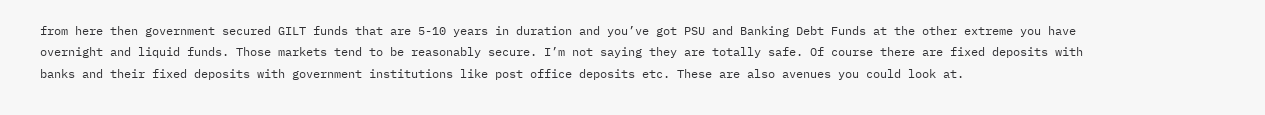from here then government secured GILT funds that are 5-10 years in duration and you’ve got PSU and Banking Debt Funds at the other extreme you have overnight and liquid funds. Those markets tend to be reasonably secure. I’m not saying they are totally safe. Of course there are fixed deposits with banks and their fixed deposits with government institutions like post office deposits etc. These are also avenues you could look at.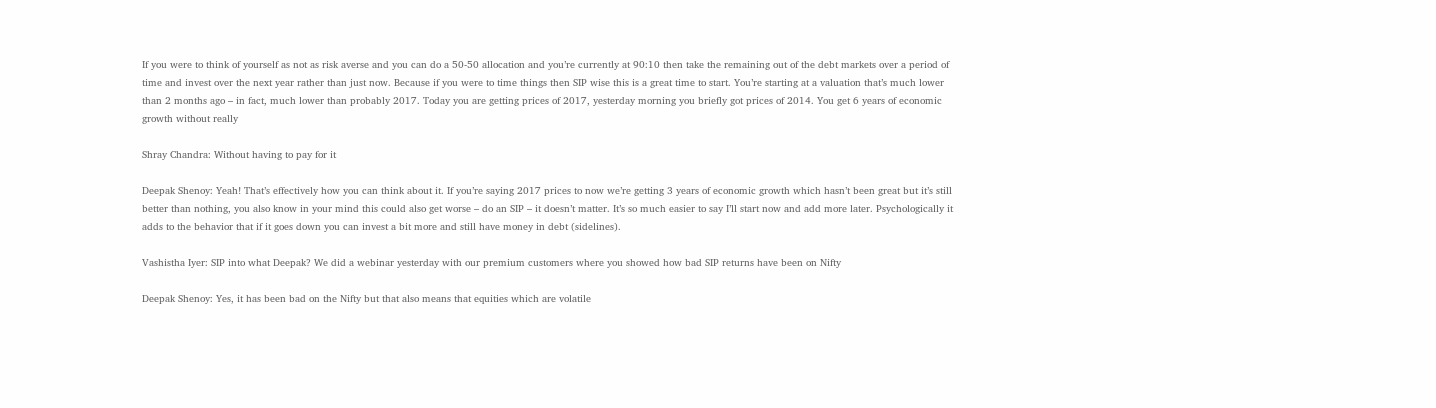If you were to think of yourself as not as risk averse and you can do a 50-50 allocation and you’re currently at 90:10 then take the remaining out of the debt markets over a period of time and invest over the next year rather than just now. Because if you were to time things then SIP wise this is a great time to start. You’re starting at a valuation that’s much lower than 2 months ago – in fact, much lower than probably 2017. Today you are getting prices of 2017, yesterday morning you briefly got prices of 2014. You get 6 years of economic growth without really

Shray Chandra: Without having to pay for it

Deepak Shenoy: Yeah! That’s effectively how you can think about it. If you’re saying 2017 prices to now we’re getting 3 years of economic growth which hasn’t been great but it’s still better than nothing, you also know in your mind this could also get worse – do an SIP – it doesn’t matter. It’s so much easier to say I’ll start now and add more later. Psychologically it adds to the behavior that if it goes down you can invest a bit more and still have money in debt (sidelines).

Vashistha Iyer: SIP into what Deepak? We did a webinar yesterday with our premium customers where you showed how bad SIP returns have been on Nifty

Deepak Shenoy: Yes, it has been bad on the Nifty but that also means that equities which are volatile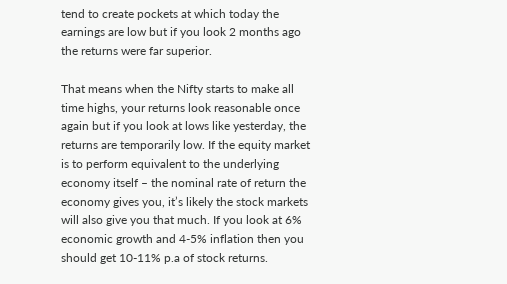tend to create pockets at which today the earnings are low but if you look 2 months ago the returns were far superior.

That means when the Nifty starts to make all time highs, your returns look reasonable once again but if you look at lows like yesterday, the returns are temporarily low. If the equity market is to perform equivalent to the underlying economy itself – the nominal rate of return the economy gives you, it’s likely the stock markets will also give you that much. If you look at 6% economic growth and 4-5% inflation then you should get 10-11% p.a of stock returns.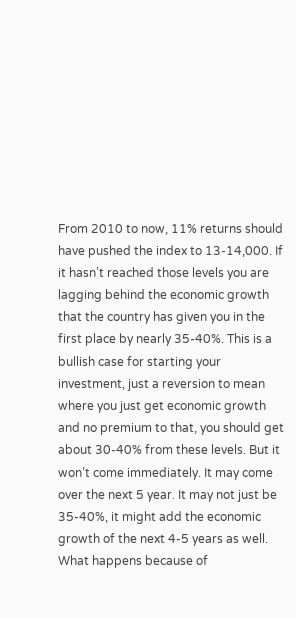From 2010 to now, 11% returns should have pushed the index to 13-14,000. If it hasn’t reached those levels you are lagging behind the economic growth that the country has given you in the first place by nearly 35-40%. This is a bullish case for starting your investment, just a reversion to mean where you just get economic growth and no premium to that, you should get about 30-40% from these levels. But it won’t come immediately. It may come over the next 5 year. It may not just be 35-40%, it might add the economic growth of the next 4-5 years as well. What happens because of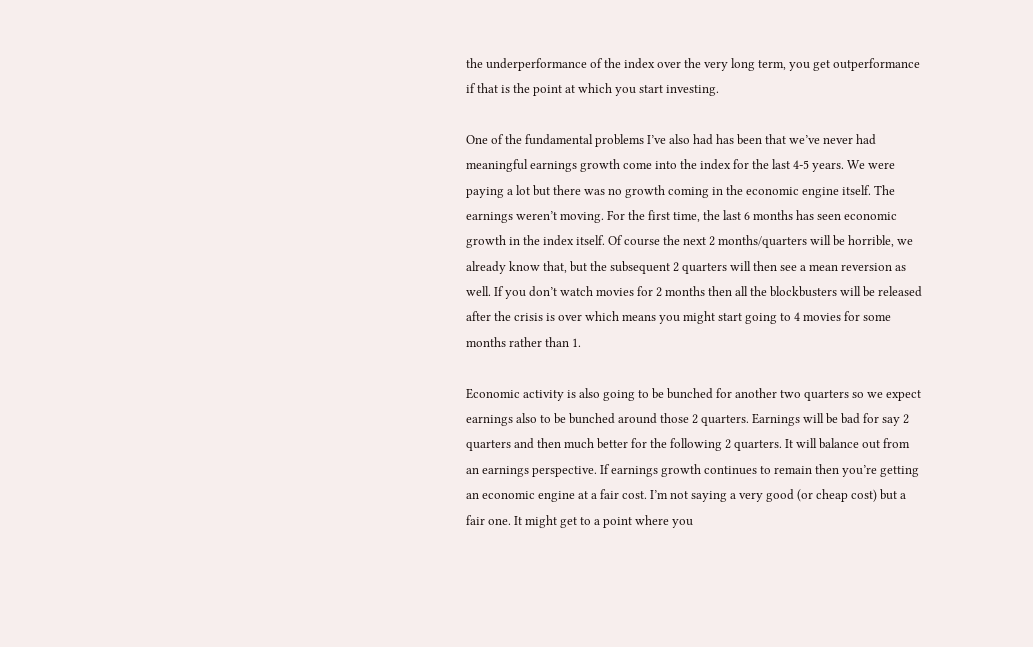the underperformance of the index over the very long term, you get outperformance if that is the point at which you start investing.

One of the fundamental problems I’ve also had has been that we’ve never had meaningful earnings growth come into the index for the last 4-5 years. We were paying a lot but there was no growth coming in the economic engine itself. The earnings weren’t moving. For the first time, the last 6 months has seen economic growth in the index itself. Of course the next 2 months/quarters will be horrible, we already know that, but the subsequent 2 quarters will then see a mean reversion as well. If you don’t watch movies for 2 months then all the blockbusters will be released after the crisis is over which means you might start going to 4 movies for some months rather than 1.

Economic activity is also going to be bunched for another two quarters so we expect earnings also to be bunched around those 2 quarters. Earnings will be bad for say 2 quarters and then much better for the following 2 quarters. It will balance out from an earnings perspective. If earnings growth continues to remain then you’re getting an economic engine at a fair cost. I’m not saying a very good (or cheap cost) but a fair one. It might get to a point where you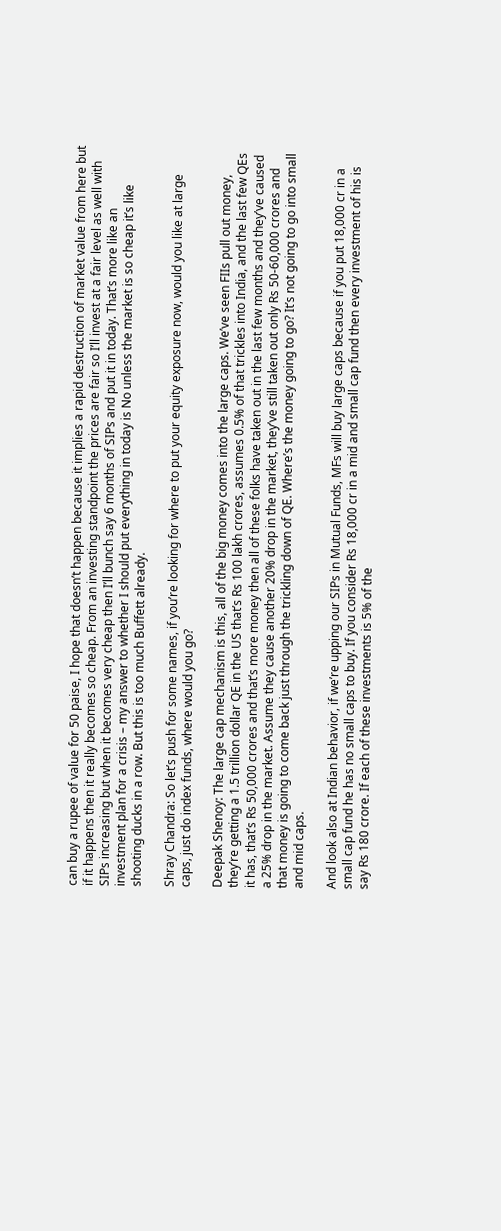can buy a rupee of value for 50 paise, I hope that doesn’t happen because it implies a rapid destruction of market value from here but if it happens then it really becomes so cheap. From an investing standpoint the prices are fair so I’ll invest at a fair level as well with SIPs increasing but when it becomes very cheap then I’ll bunch say 6 months of SIPs and put it in today. That’s more like an investment plan for a crisis – my answer to whether I should put everything in today is No unless the market is so cheap it’s like shooting ducks in a row. But this is too much Buffett already.

Shray Chandra: So let’s push for some names, if you’re looking for where to put your equity exposure now, would you like at large caps, just do index funds, where would you go?

Deepak Shenoy: The large cap mechanism is this, all of the big money comes into the large caps. We’ve seen FIIs pull out money, they’re getting a 1.5 trillion dollar QE in the US that’s Rs 100 lakh crores, assumes 0.5% of that trickles into India, and the last few QEs it has, that’s Rs 50,000 crores and that’s more money then all of these folks have taken out in the last few months and they’ve caused a 25% drop in the market. Assume they cause another 20% drop in the market, they’ve still taken out only Rs 50-60,000 crores and that money is going to come back just through the trickling down of QE. Where’s the money going to go? It’s not going to go into small and mid caps.

And look also at Indian behavior, if we’re upping our SIPs in Mutual Funds, MFs will buy large caps because if you put 18,000 cr in a small cap fund he has no small caps to buy. If you consider Rs 18,000 cr in a mid and small cap fund then every investment of his is say Rs 180 crore. If each of these investments is 5% of the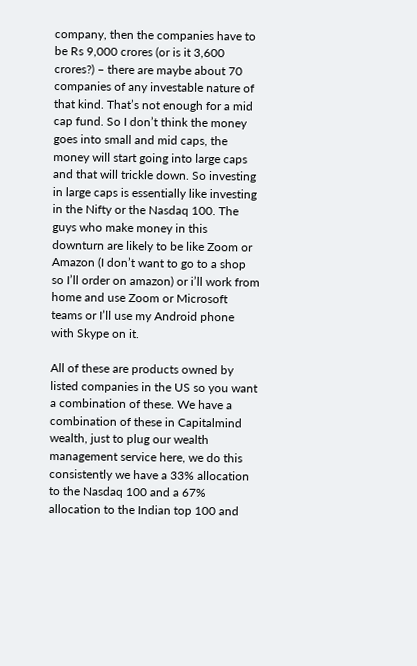company, then the companies have to be Rs 9,000 crores (or is it 3,600 crores?) – there are maybe about 70 companies of any investable nature of that kind. That’s not enough for a mid cap fund. So I don’t think the money goes into small and mid caps, the money will start going into large caps and that will trickle down. So investing in large caps is essentially like investing in the Nifty or the Nasdaq 100. The guys who make money in this downturn are likely to be like Zoom or Amazon (I don’t want to go to a shop so I’ll order on amazon) or i’ll work from home and use Zoom or Microsoft teams or I’ll use my Android phone with Skype on it.

All of these are products owned by listed companies in the US so you want a combination of these. We have a combination of these in Capitalmind wealth, just to plug our wealth management service here, we do this consistently we have a 33% allocation to the Nasdaq 100 and a 67% allocation to the Indian top 100 and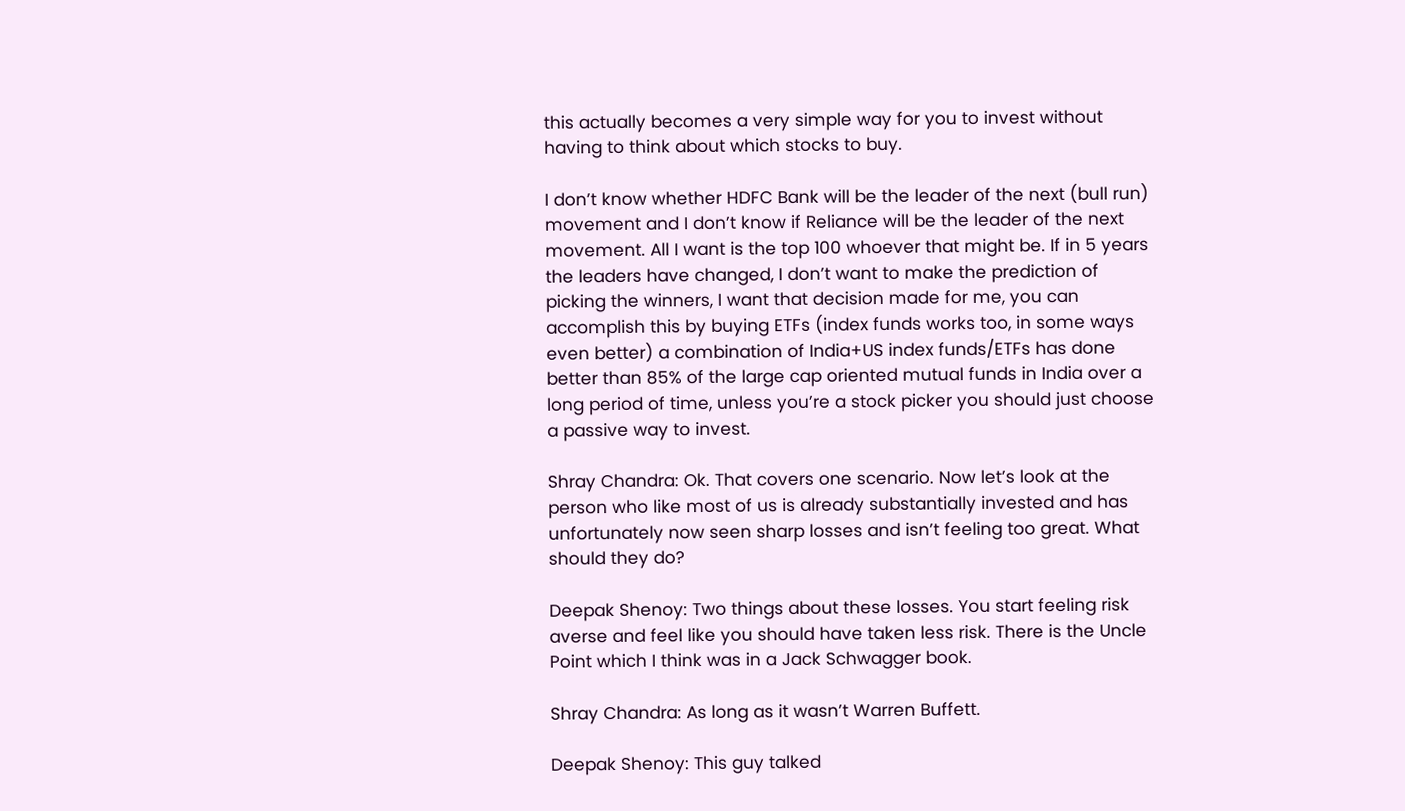this actually becomes a very simple way for you to invest without having to think about which stocks to buy.

I don’t know whether HDFC Bank will be the leader of the next (bull run) movement and I don’t know if Reliance will be the leader of the next movement. All I want is the top 100 whoever that might be. If in 5 years the leaders have changed, I don’t want to make the prediction of picking the winners, I want that decision made for me, you can accomplish this by buying ETFs (index funds works too, in some ways even better) a combination of India+US index funds/ETFs has done better than 85% of the large cap oriented mutual funds in India over a long period of time, unless you’re a stock picker you should just choose a passive way to invest.

Shray Chandra: Ok. That covers one scenario. Now let’s look at the person who like most of us is already substantially invested and has unfortunately now seen sharp losses and isn’t feeling too great. What should they do?

Deepak Shenoy: Two things about these losses. You start feeling risk averse and feel like you should have taken less risk. There is the Uncle Point which I think was in a Jack Schwagger book.

Shray Chandra: As long as it wasn’t Warren Buffett.

Deepak Shenoy: This guy talked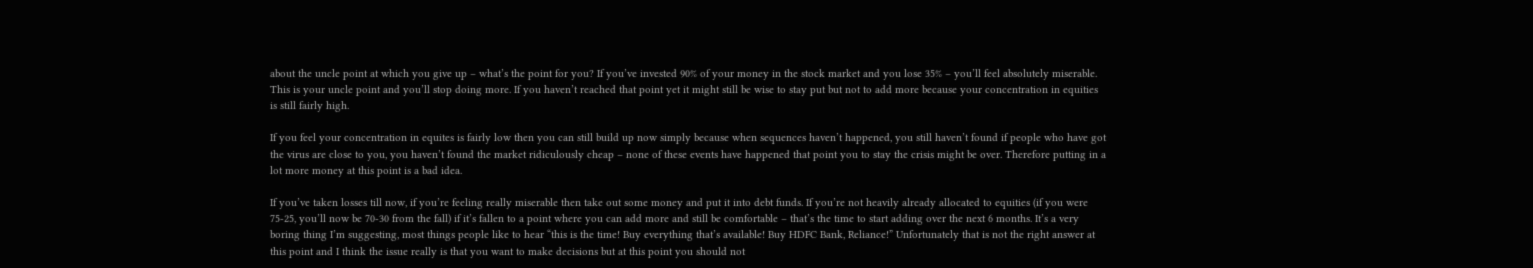about the uncle point at which you give up – what’s the point for you? If you’ve invested 90% of your money in the stock market and you lose 35% – you’ll feel absolutely miserable. This is your uncle point and you’ll stop doing more. If you haven’t reached that point yet it might still be wise to stay put but not to add more because your concentration in equities is still fairly high.

If you feel your concentration in equites is fairly low then you can still build up now simply because when sequences haven’t happened, you still haven’t found if people who have got the virus are close to you, you haven’t found the market ridiculously cheap – none of these events have happened that point you to stay the crisis might be over. Therefore putting in a lot more money at this point is a bad idea.

If you’ve taken losses till now, if you’re feeling really miserable then take out some money and put it into debt funds. If you’re not heavily already allocated to equities (if you were 75-25, you’ll now be 70-30 from the fall) if it’s fallen to a point where you can add more and still be comfortable – that’s the time to start adding over the next 6 months. It’s a very boring thing I’m suggesting, most things people like to hear “this is the time! Buy everything that’s available! Buy HDFC Bank, Reliance!” Unfortunately that is not the right answer at this point and I think the issue really is that you want to make decisions but at this point you should not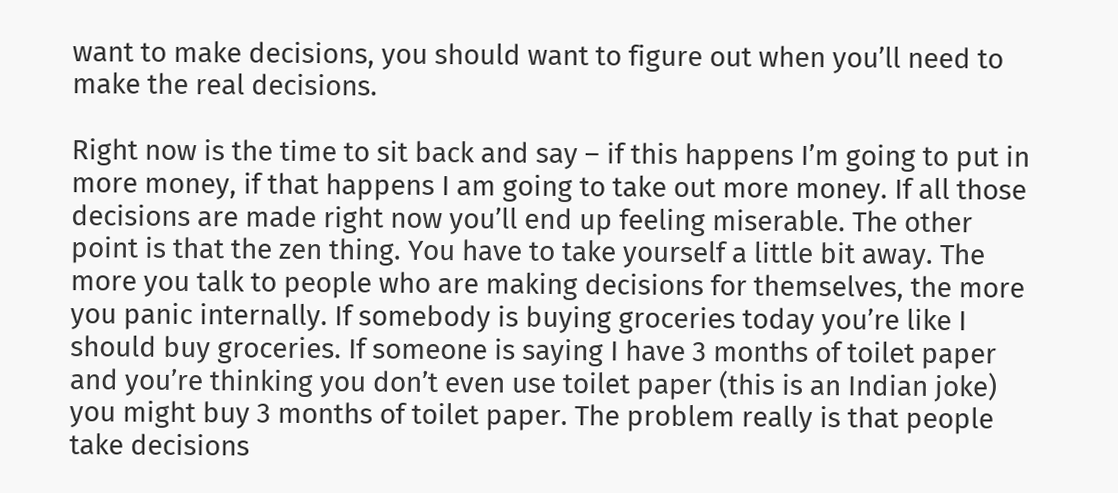want to make decisions, you should want to figure out when you’ll need to make the real decisions.

Right now is the time to sit back and say – if this happens I’m going to put in more money, if that happens I am going to take out more money. If all those decisions are made right now you’ll end up feeling miserable. The other point is that the zen thing. You have to take yourself a little bit away. The more you talk to people who are making decisions for themselves, the more you panic internally. If somebody is buying groceries today you’re like I should buy groceries. If someone is saying I have 3 months of toilet paper and you’re thinking you don’t even use toilet paper (this is an Indian joke) you might buy 3 months of toilet paper. The problem really is that people take decisions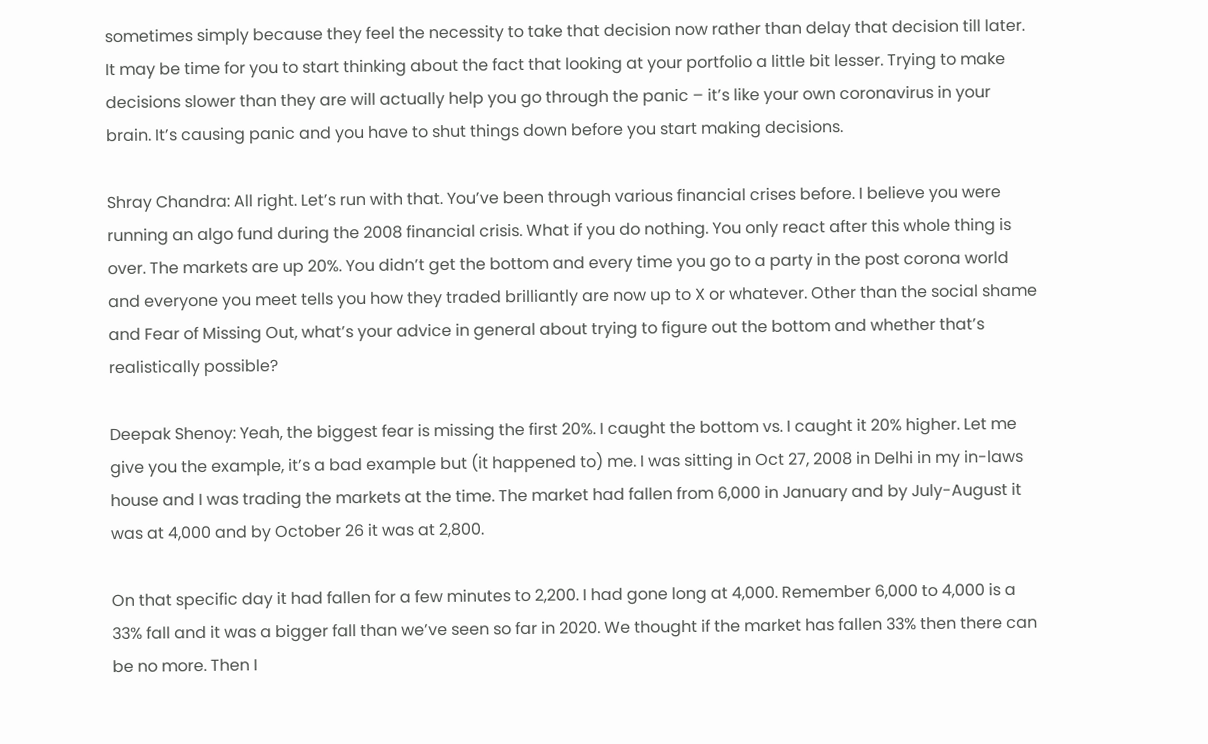sometimes simply because they feel the necessity to take that decision now rather than delay that decision till later. It may be time for you to start thinking about the fact that looking at your portfolio a little bit lesser. Trying to make decisions slower than they are will actually help you go through the panic – it’s like your own coronavirus in your brain. It’s causing panic and you have to shut things down before you start making decisions.

Shray Chandra: All right. Let’s run with that. You’ve been through various financial crises before. I believe you were running an algo fund during the 2008 financial crisis. What if you do nothing. You only react after this whole thing is over. The markets are up 20%. You didn’t get the bottom and every time you go to a party in the post corona world and everyone you meet tells you how they traded brilliantly are now up to X or whatever. Other than the social shame and Fear of Missing Out, what’s your advice in general about trying to figure out the bottom and whether that’s realistically possible?

Deepak Shenoy: Yeah, the biggest fear is missing the first 20%. I caught the bottom vs. I caught it 20% higher. Let me give you the example, it’s a bad example but (it happened to) me. I was sitting in Oct 27, 2008 in Delhi in my in-laws house and I was trading the markets at the time. The market had fallen from 6,000 in January and by July-August it was at 4,000 and by October 26 it was at 2,800.

On that specific day it had fallen for a few minutes to 2,200. I had gone long at 4,000. Remember 6,000 to 4,000 is a 33% fall and it was a bigger fall than we’ve seen so far in 2020. We thought if the market has fallen 33% then there can be no more. Then I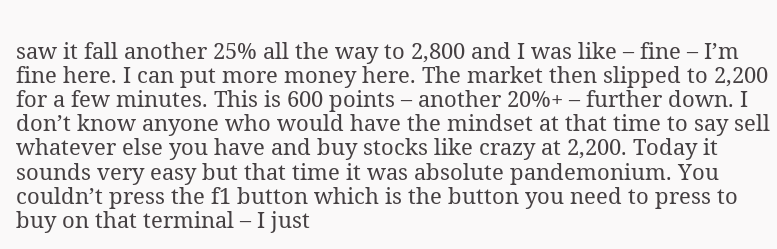saw it fall another 25% all the way to 2,800 and I was like – fine – I’m fine here. I can put more money here. The market then slipped to 2,200 for a few minutes. This is 600 points – another 20%+ – further down. I don’t know anyone who would have the mindset at that time to say sell whatever else you have and buy stocks like crazy at 2,200. Today it sounds very easy but that time it was absolute pandemonium. You couldn’t press the f1 button which is the button you need to press to buy on that terminal – I just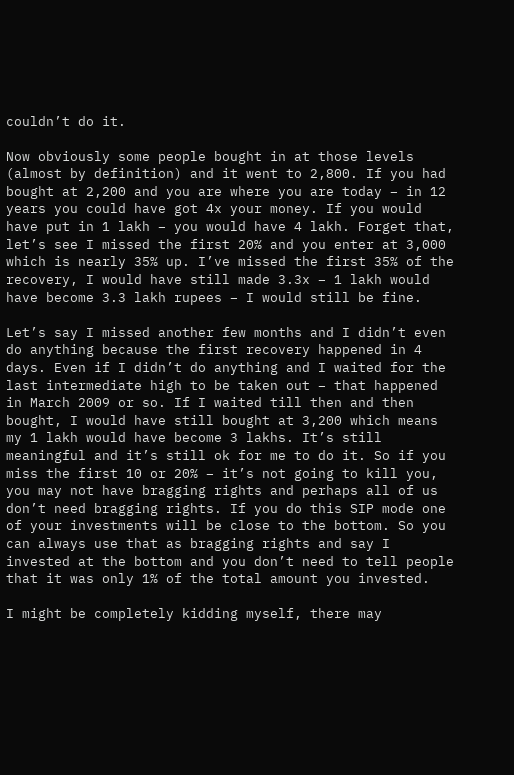couldn’t do it.

Now obviously some people bought in at those levels (almost by definition) and it went to 2,800. If you had bought at 2,200 and you are where you are today – in 12 years you could have got 4x your money. If you would have put in 1 lakh – you would have 4 lakh. Forget that, let’s see I missed the first 20% and you enter at 3,000 which is nearly 35% up. I’ve missed the first 35% of the recovery, I would have still made 3.3x – 1 lakh would have become 3.3 lakh rupees – I would still be fine.

Let’s say I missed another few months and I didn’t even do anything because the first recovery happened in 4 days. Even if I didn’t do anything and I waited for the last intermediate high to be taken out – that happened in March 2009 or so. If I waited till then and then bought, I would have still bought at 3,200 which means my 1 lakh would have become 3 lakhs. It’s still meaningful and it’s still ok for me to do it. So if you miss the first 10 or 20% – it’s not going to kill you, you may not have bragging rights and perhaps all of us don’t need bragging rights. If you do this SIP mode one of your investments will be close to the bottom. So you can always use that as bragging rights and say I invested at the bottom and you don’t need to tell people that it was only 1% of the total amount you invested.

I might be completely kidding myself, there may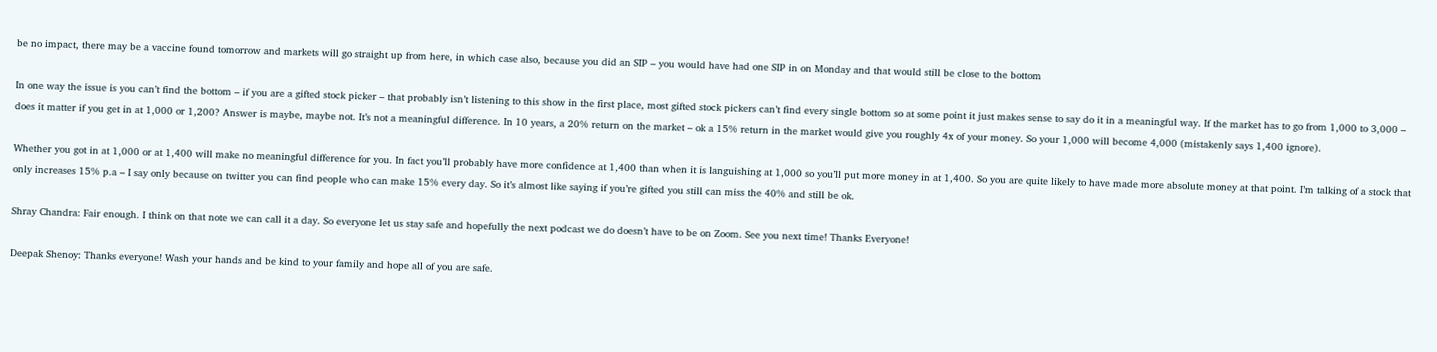be no impact, there may be a vaccine found tomorrow and markets will go straight up from here, in which case also, because you did an SIP – you would have had one SIP in on Monday and that would still be close to the bottom

In one way the issue is you can’t find the bottom – if you are a gifted stock picker – that probably isn’t listening to this show in the first place, most gifted stock pickers can’t find every single bottom so at some point it just makes sense to say do it in a meaningful way. If the market has to go from 1,000 to 3,000 – does it matter if you get in at 1,000 or 1,200? Answer is maybe, maybe not. It’s not a meaningful difference. In 10 years, a 20% return on the market – ok a 15% return in the market would give you roughly 4x of your money. So your 1,000 will become 4,000 (mistakenly says 1,400 ignore).

Whether you got in at 1,000 or at 1,400 will make no meaningful difference for you. In fact you’ll probably have more confidence at 1,400 than when it is languishing at 1,000 so you’ll put more money in at 1,400. So you are quite likely to have made more absolute money at that point. I’m talking of a stock that only increases 15% p.a – I say only because on twitter you can find people who can make 15% every day. So it’s almost like saying if you’re gifted you still can miss the 40% and still be ok.

Shray Chandra: Fair enough. I think on that note we can call it a day. So everyone let us stay safe and hopefully the next podcast we do doesn’t have to be on Zoom. See you next time! Thanks Everyone!

Deepak Shenoy: Thanks everyone! Wash your hands and be kind to your family and hope all of you are safe.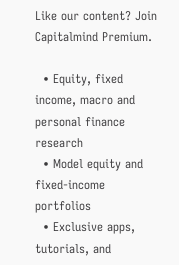Like our content? Join Capitalmind Premium.

  • Equity, fixed income, macro and personal finance research
  • Model equity and fixed-income portfolios
  • Exclusive apps, tutorials, and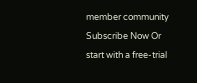member community
Subscribe Now Or start with a free-trial